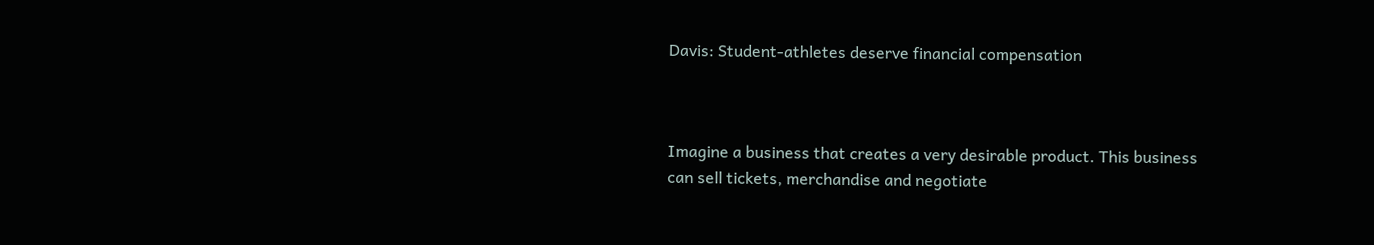Davis: Student-athletes deserve financial compensation



Imagine a business that creates a very desirable product. This business can sell tickets, merchandise and negotiate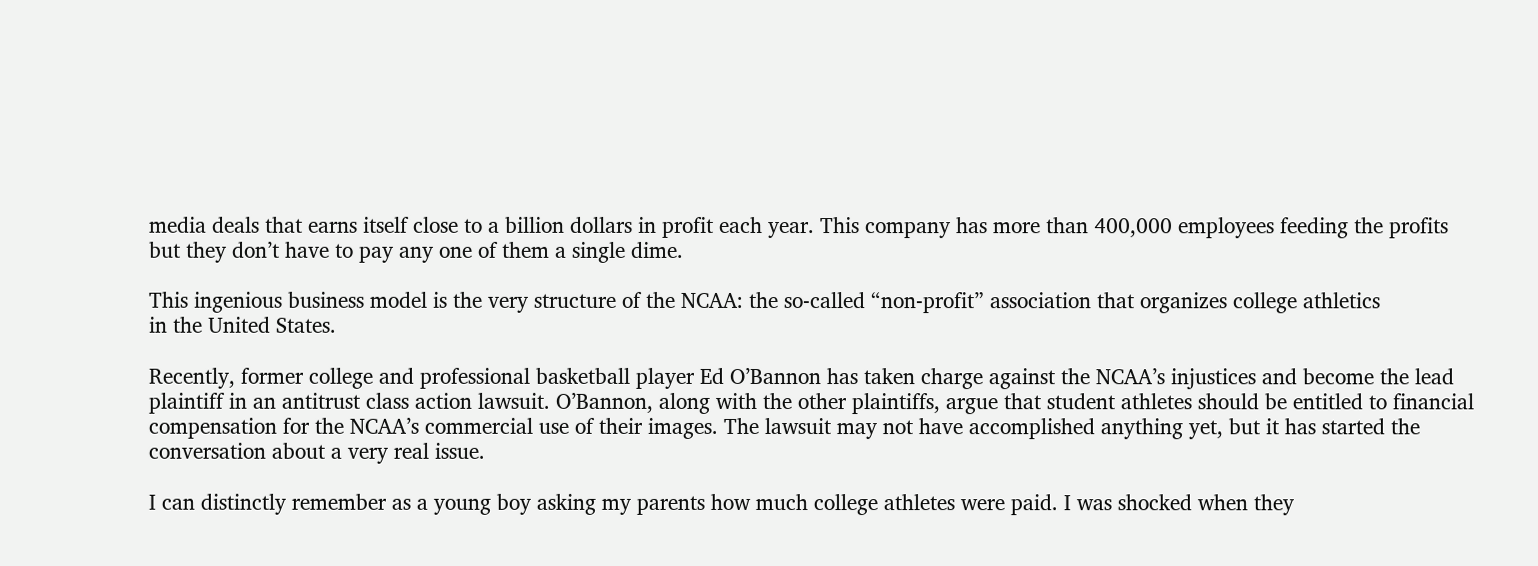media deals that earns itself close to a billion dollars in profit each year. This company has more than 400,000 employees feeding the profits but they don’t have to pay any one of them a single dime.

This ingenious business model is the very structure of the NCAA: the so-called “non-profit” association that organizes college athletics
in the United States.

Recently, former college and professional basketball player Ed O’Bannon has taken charge against the NCAA’s injustices and become the lead plaintiff in an antitrust class action lawsuit. O’Bannon, along with the other plaintiffs, argue that student athletes should be entitled to financial compensation for the NCAA’s commercial use of their images. The lawsuit may not have accomplished anything yet, but it has started the conversation about a very real issue.

I can distinctly remember as a young boy asking my parents how much college athletes were paid. I was shocked when they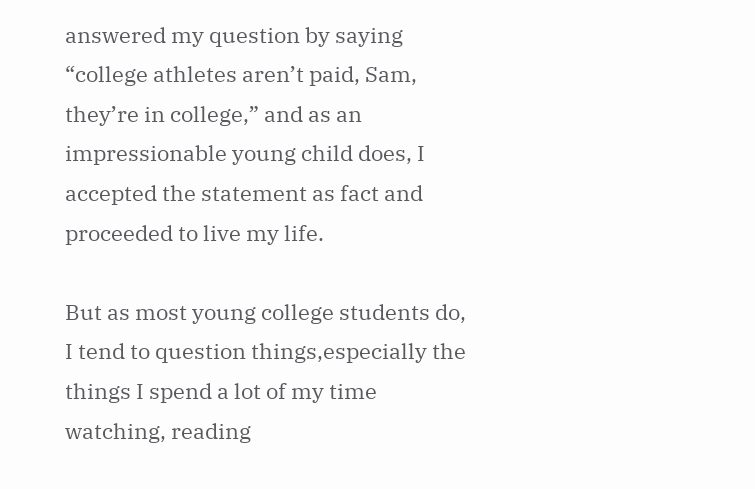answered my question by saying “college athletes aren’t paid, Sam, they’re in college,” and as an impressionable young child does, I accepted the statement as fact and proceeded to live my life.

But as most young college students do, I tend to question things,especially the things I spend a lot of my time watching, reading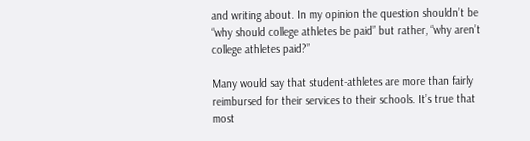and writing about. In my opinion the question shouldn’t be “why should college athletes be paid” but rather, “why aren’t college athletes paid?”

Many would say that student-athletes are more than fairly reimbursed for their services to their schools. It’s true that most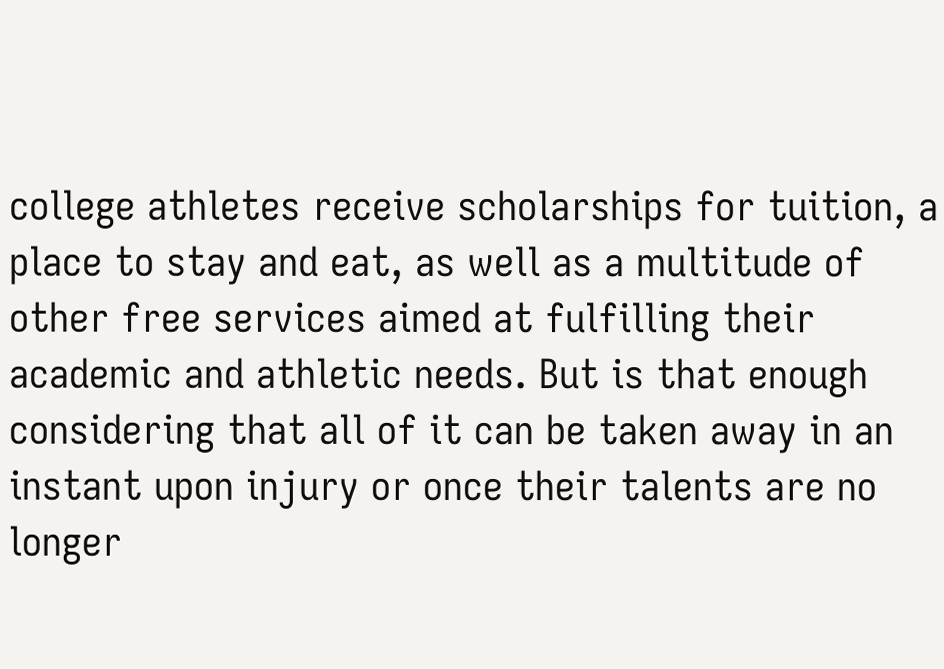college athletes receive scholarships for tuition, a place to stay and eat, as well as a multitude of other free services aimed at fulfilling their academic and athletic needs. But is that enough considering that all of it can be taken away in an instant upon injury or once their talents are no longer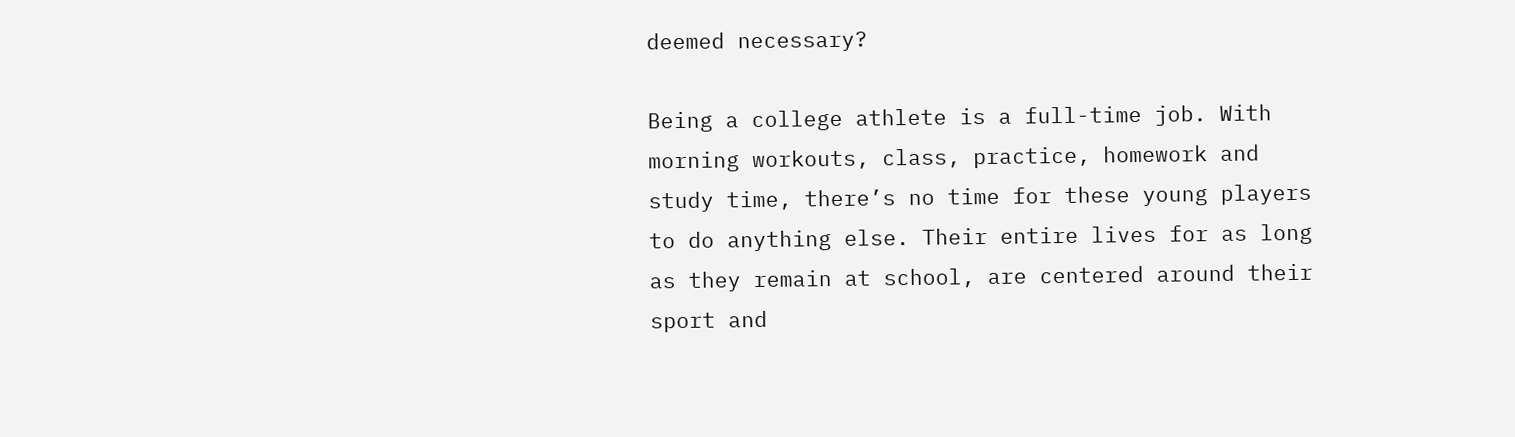deemed necessary?

Being a college athlete is a full-time job. With morning workouts, class, practice, homework and study time, there’s no time for these young players to do anything else. Their entire lives for as long as they remain at school, are centered around their sport and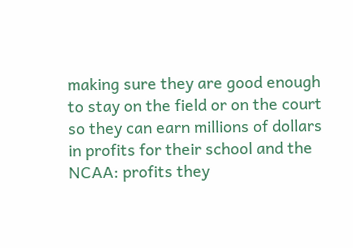making sure they are good enough to stay on the field or on the court so they can earn millions of dollars in profits for their school and the NCAA: profits they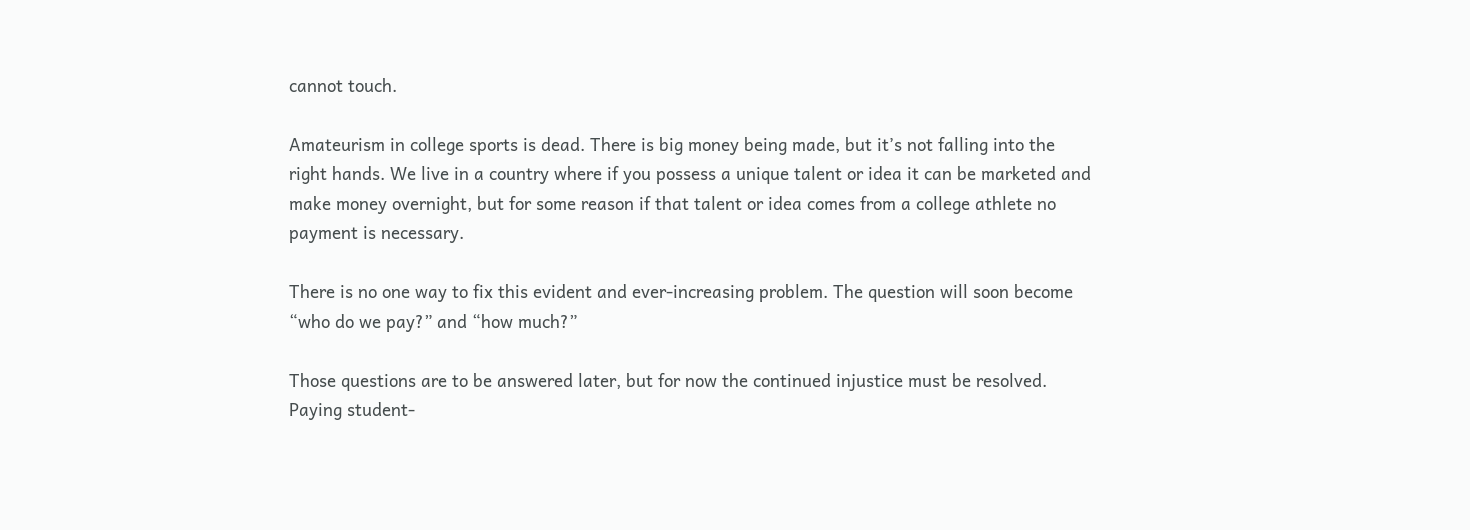cannot touch.

Amateurism in college sports is dead. There is big money being made, but it’s not falling into the right hands. We live in a country where if you possess a unique talent or idea it can be marketed and make money overnight, but for some reason if that talent or idea comes from a college athlete no payment is necessary.

There is no one way to fix this evident and ever-increasing problem. The question will soon become “who do we pay?” and “how much?”

Those questions are to be answered later, but for now the continued injustice must be resolved. Paying student-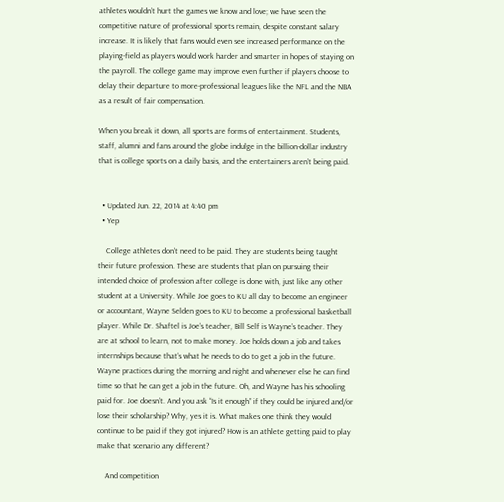athletes wouldn’t hurt the games we know and love; we have seen the competitive nature of professional sports remain, despite constant salary increase. It is likely that fans would even see increased performance on the playing-field as players would work harder and smarter in hopes of staying on the payroll. The college game may improve even further if players choose to delay their departure to more-professional leagues like the NFL and the NBA as a result of fair compensation.

When you break it down, all sports are forms of entertainment. Students, staff, alumni and fans around the globe indulge in the billion-dollar industry that is college sports on a daily basis, and the entertainers aren’t being paid.


  • Updated Jun. 22, 2014 at 4:40 pm
  • Yep

    College athletes don’t need to be paid. They are students being taught their future profession. These are students that plan on pursuing their intended choice of profession after college is done with, just like any other student at a University. While Joe goes to KU all day to become an engineer or accountant, Wayne Selden goes to KU to become a professional basketball player. While Dr. Shaftel is Joe’s teacher, Bill Self is Wayne’s teacher. They are at school to learn, not to make money. Joe holds down a job and takes internships because that’s what he needs to do to get a job in the future. Wayne practices during the morning and night and whenever else he can find time so that he can get a job in the future. Oh, and Wayne has his schooling paid for. Joe doesn’t. And you ask “Is it enough” if they could be injured and/or lose their scholarship? Why, yes it is. What makes one think they would continue to be paid if they got injured? How is an athlete getting paid to play make that scenario any different?

    And competition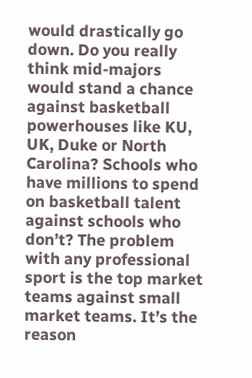would drastically go down. Do you really think mid-majors would stand a chance against basketball powerhouses like KU, UK, Duke or North Carolina? Schools who have millions to spend on basketball talent against schools who don’t? The problem with any professional sport is the top market teams against small market teams. It’s the reason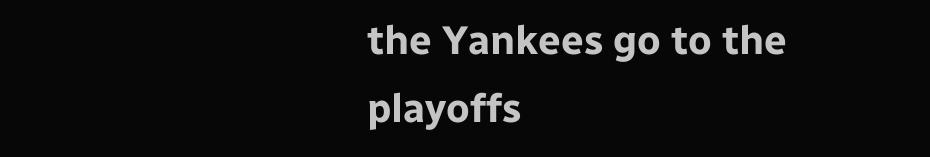the Yankees go to the playoffs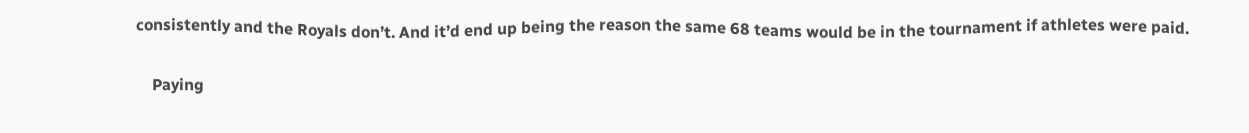consistently and the Royals don’t. And it’d end up being the reason the same 68 teams would be in the tournament if athletes were paid.

    Paying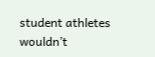student athletes wouldn’t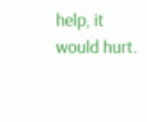help, it would hurt.